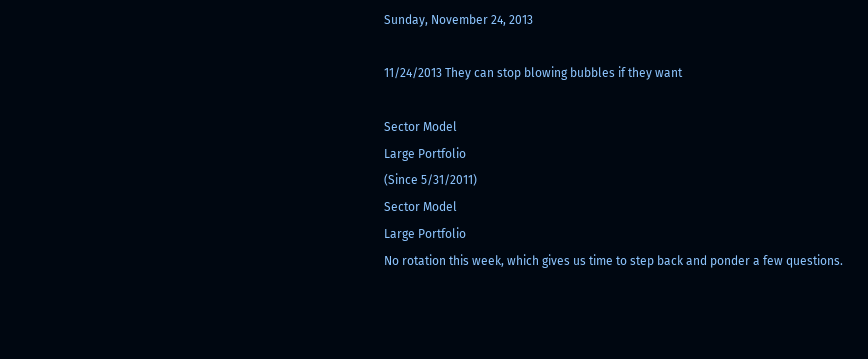Sunday, November 24, 2013

11/24/2013 They can stop blowing bubbles if they want

Sector Model
Large Portfolio
(Since 5/31/2011)
Sector Model
Large Portfolio
No rotation this week, which gives us time to step back and ponder a few questions.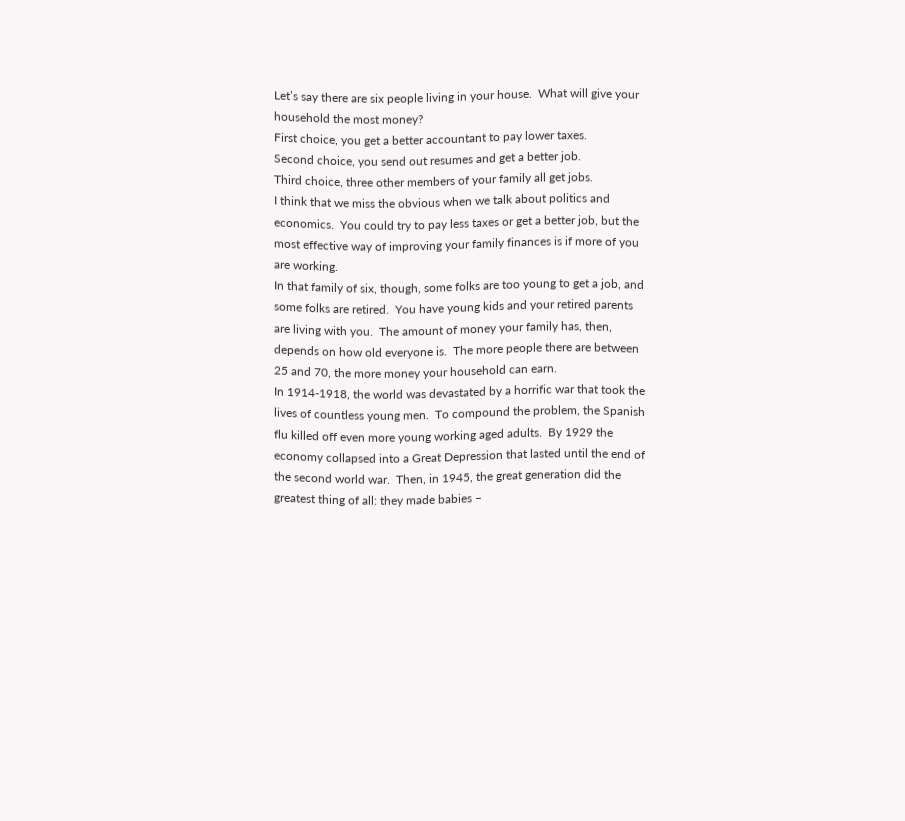Let’s say there are six people living in your house.  What will give your household the most money?
First choice, you get a better accountant to pay lower taxes.
Second choice, you send out resumes and get a better job.
Third choice, three other members of your family all get jobs.
I think that we miss the obvious when we talk about politics and economics.  You could try to pay less taxes or get a better job, but the most effective way of improving your family finances is if more of you are working.
In that family of six, though, some folks are too young to get a job, and some folks are retired.  You have young kids and your retired parents are living with you.  The amount of money your family has, then, depends on how old everyone is.  The more people there are between 25 and 70, the more money your household can earn.
In 1914-1918, the world was devastated by a horrific war that took the lives of countless young men.  To compound the problem, the Spanish flu killed off even more young working aged adults.  By 1929 the economy collapsed into a Great Depression that lasted until the end of the second world war.  Then, in 1945, the great generation did the greatest thing of all: they made babies –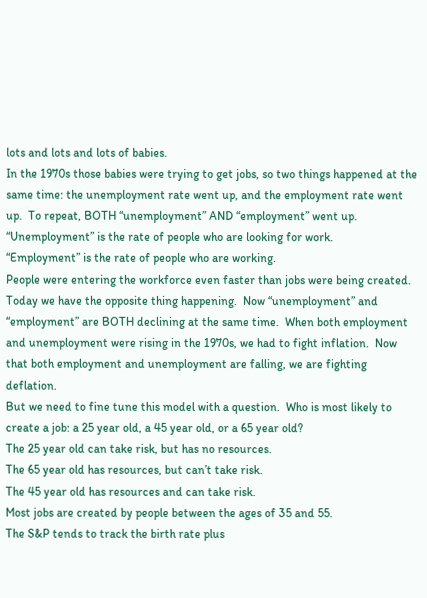lots and lots and lots of babies.
In the 1970s those babies were trying to get jobs, so two things happened at the same time: the unemployment rate went up, and the employment rate went up.  To repeat, BOTH “unemployment” AND “employment” went up.
“Unemployment” is the rate of people who are looking for work.
“Employment” is the rate of people who are working.
People were entering the workforce even faster than jobs were being created.
Today we have the opposite thing happening.  Now “unemployment” and “employment” are BOTH declining at the same time.  When both employment and unemployment were rising in the 1970s, we had to fight inflation.  Now that both employment and unemployment are falling, we are fighting deflation.
But we need to fine tune this model with a question.  Who is most likely to create a job: a 25 year old, a 45 year old, or a 65 year old?
The 25 year old can take risk, but has no resources.
The 65 year old has resources, but can’t take risk.
The 45 year old has resources and can take risk.
Most jobs are created by people between the ages of 35 and 55.
The S&P tends to track the birth rate plus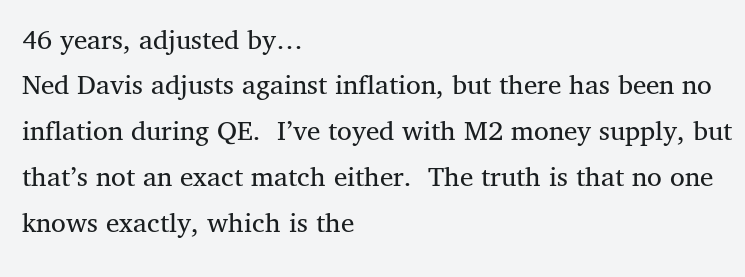46 years, adjusted by…
Ned Davis adjusts against inflation, but there has been no inflation during QE.  I’ve toyed with M2 money supply, but that’s not an exact match either.  The truth is that no one knows exactly, which is the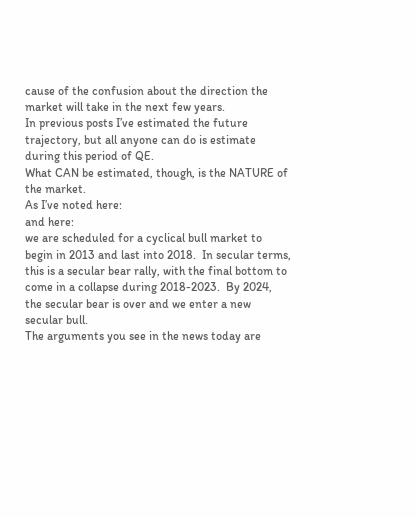cause of the confusion about the direction the market will take in the next few years.
In previous posts I’ve estimated the future trajectory, but all anyone can do is estimate during this period of QE.
What CAN be estimated, though, is the NATURE of the market.
As I’ve noted here:
and here:
we are scheduled for a cyclical bull market to begin in 2013 and last into 2018.  In secular terms, this is a secular bear rally, with the final bottom to come in a collapse during 2018-2023.  By 2024, the secular bear is over and we enter a new secular bull.
The arguments you see in the news today are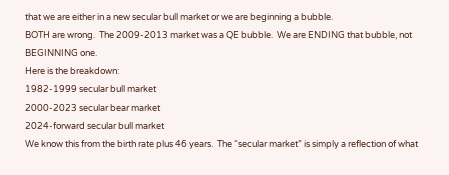that we are either in a new secular bull market or we are beginning a bubble.
BOTH are wrong.  The 2009-2013 market was a QE bubble.  We are ENDING that bubble, not BEGINNING one.
Here is the breakdown:
1982-1999 secular bull market
2000-2023 secular bear market
2024-forward secular bull market
We know this from the birth rate plus 46 years.  The “secular market” is simply a reflection of what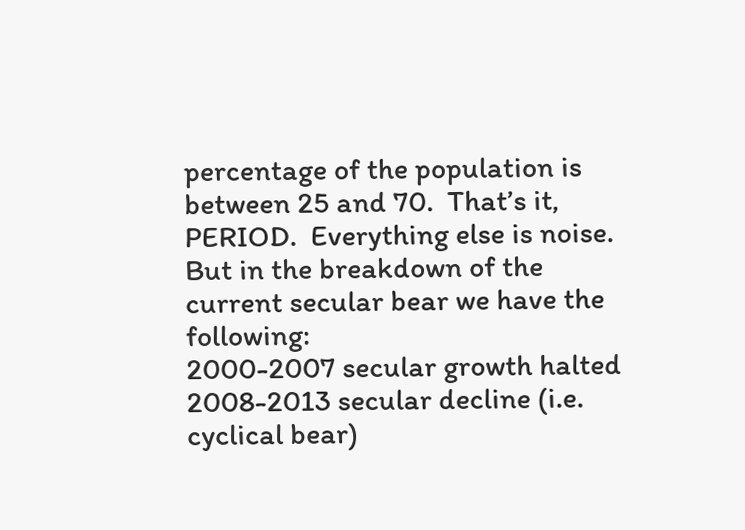percentage of the population is between 25 and 70.  That’s it, PERIOD.  Everything else is noise.
But in the breakdown of the current secular bear we have the following:
2000-2007 secular growth halted
2008-2013 secular decline (i.e. cyclical bear)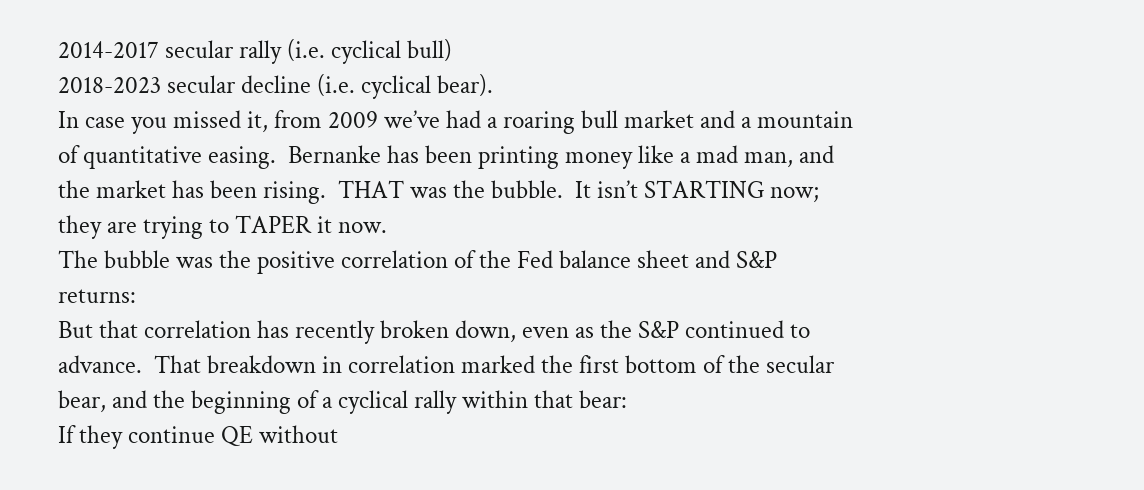2014-2017 secular rally (i.e. cyclical bull)
2018-2023 secular decline (i.e. cyclical bear).
In case you missed it, from 2009 we’ve had a roaring bull market and a mountain of quantitative easing.  Bernanke has been printing money like a mad man, and the market has been rising.  THAT was the bubble.  It isn’t STARTING now; they are trying to TAPER it now.
The bubble was the positive correlation of the Fed balance sheet and S&P returns:
But that correlation has recently broken down, even as the S&P continued to advance.  That breakdown in correlation marked the first bottom of the secular bear, and the beginning of a cyclical rally within that bear:
If they continue QE without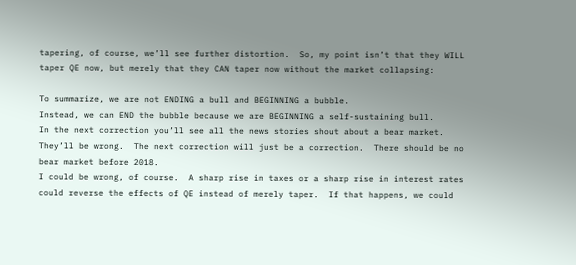tapering, of course, we’ll see further distortion.  So, my point isn’t that they WILL taper QE now, but merely that they CAN taper now without the market collapsing:

To summarize, we are not ENDING a bull and BEGINNING a bubble.
Instead, we can END the bubble because we are BEGINNING a self-sustaining bull.
In the next correction you’ll see all the news stories shout about a bear market.  They’ll be wrong.  The next correction will just be a correction.  There should be no bear market before 2018.
I could be wrong, of course.  A sharp rise in taxes or a sharp rise in interest rates could reverse the effects of QE instead of merely taper.  If that happens, we could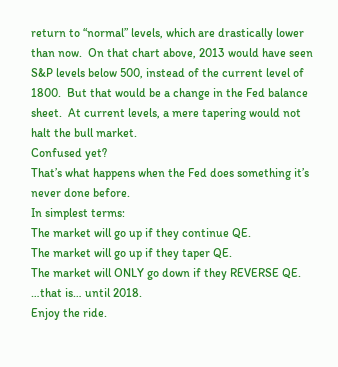return to “normal” levels, which are drastically lower than now.  On that chart above, 2013 would have seen S&P levels below 500, instead of the current level of 1800.  But that would be a change in the Fed balance sheet.  At current levels, a mere tapering would not halt the bull market.
Confused yet?
That’s what happens when the Fed does something it’s never done before.
In simplest terms:
The market will go up if they continue QE.
The market will go up if they taper QE.
The market will ONLY go down if they REVERSE QE.
…that is… until 2018.
Enjoy the ride.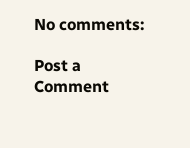No comments:

Post a Comment